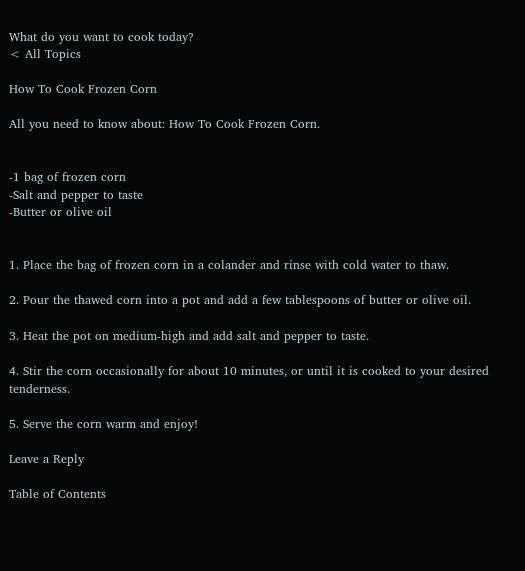What do you want to cook today?
< All Topics

How To Cook Frozen Corn

All you need to know about: How To Cook Frozen Corn.


-1 bag of frozen corn
-Salt and pepper to taste
-Butter or olive oil


1. Place the bag of frozen corn in a colander and rinse with cold water to thaw.

2. Pour the thawed corn into a pot and add a few tablespoons of butter or olive oil.

3. Heat the pot on medium-high and add salt and pepper to taste.

4. Stir the corn occasionally for about 10 minutes, or until it is cooked to your desired tenderness.

5. Serve the corn warm and enjoy!

Leave a Reply

Table of Contents